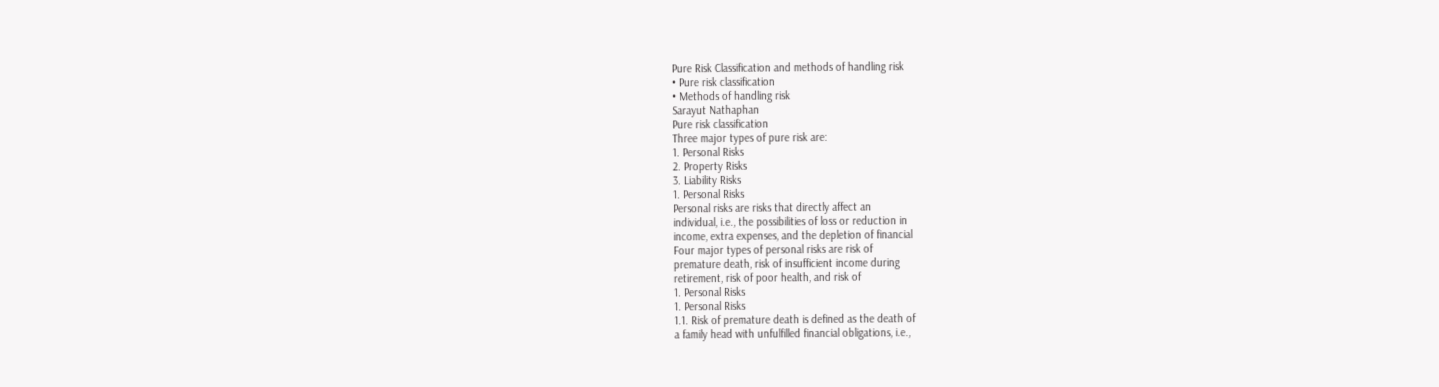Pure Risk Classification and methods of handling risk
• Pure risk classification
• Methods of handling risk
Sarayut Nathaphan
Pure risk classification
Three major types of pure risk are:
1. Personal Risks
2. Property Risks
3. Liability Risks
1. Personal Risks
Personal risks are risks that directly affect an
individual, i.e., the possibilities of loss or reduction in
income, extra expenses, and the depletion of financial
Four major types of personal risks are risk of
premature death, risk of insufficient income during
retirement, risk of poor health, and risk of
1. Personal Risks
1. Personal Risks
1.1. Risk of premature death is defined as the death of
a family head with unfulfilled financial obligations, i.e.,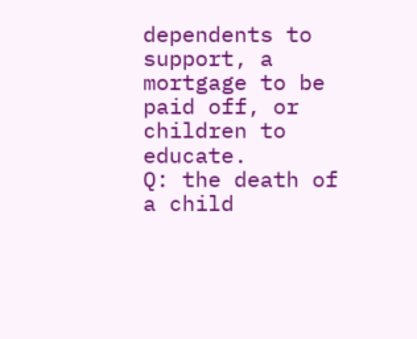dependents to support, a mortgage to be paid off, or
children to educate.
Q: the death of a child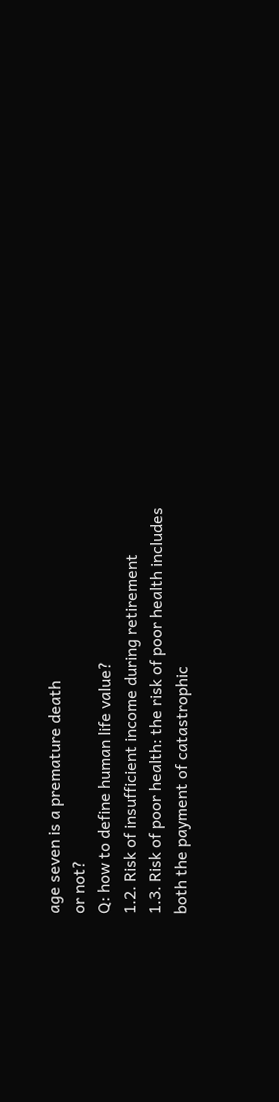age seven is a premature death
or not?
Q: how to define human life value?
1.2. Risk of insufficient income during retirement
1.3. Risk of poor health: the risk of poor health includes
both the payment of catastrophic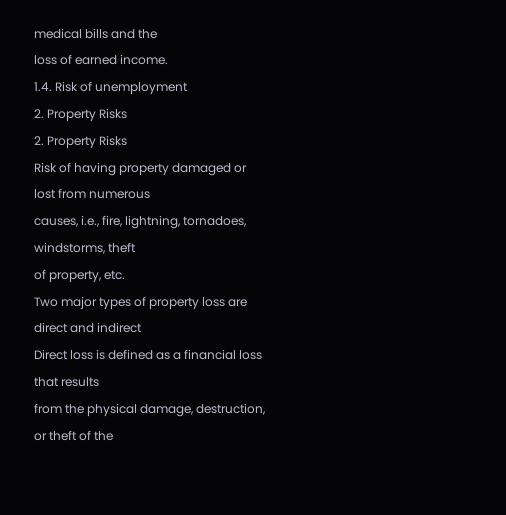medical bills and the
loss of earned income.
1.4. Risk of unemployment
2. Property Risks
2. Property Risks
Risk of having property damaged or lost from numerous
causes, i.e., fire, lightning, tornadoes, windstorms, theft
of property, etc.
Two major types of property loss are direct and indirect
Direct loss is defined as a financial loss that results
from the physical damage, destruction, or theft of the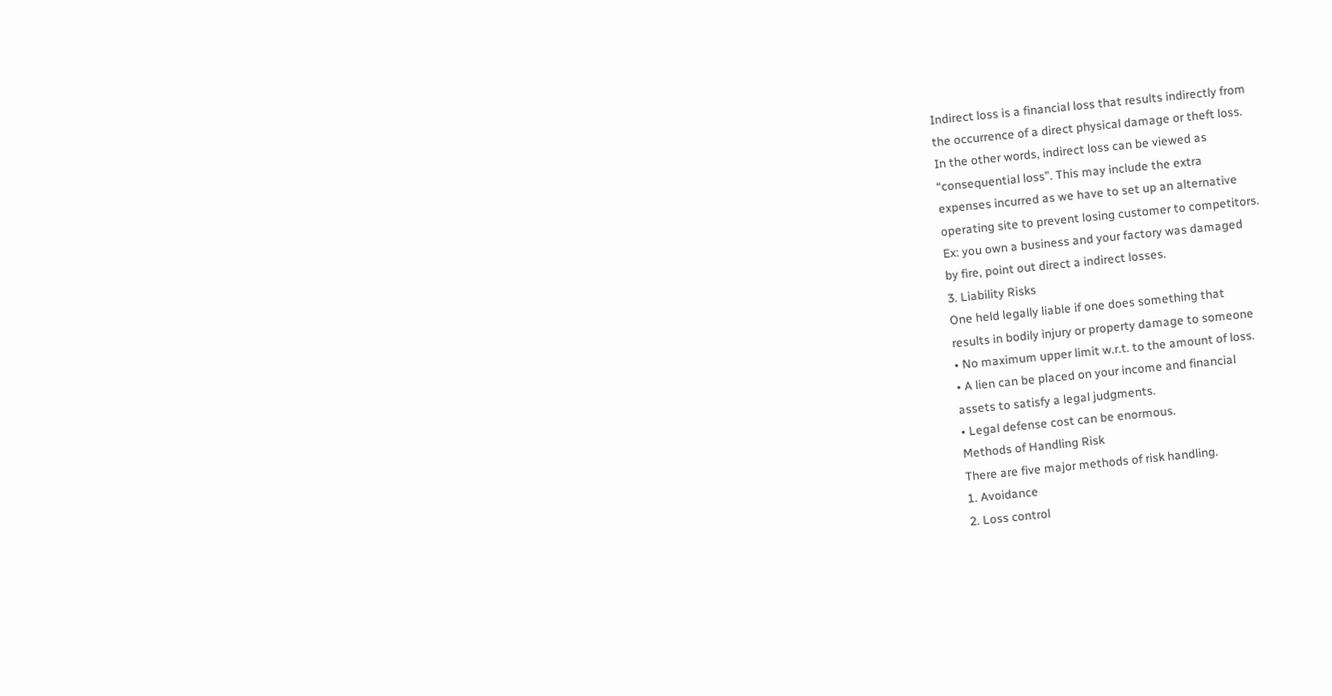Indirect loss is a financial loss that results indirectly from
the occurrence of a direct physical damage or theft loss.
In the other words, indirect loss can be viewed as
“consequential loss”. This may include the extra
expenses incurred as we have to set up an alternative
operating site to prevent losing customer to competitors.
Ex: you own a business and your factory was damaged
by fire, point out direct a indirect losses.
3. Liability Risks
One held legally liable if one does something that
results in bodily injury or property damage to someone
• No maximum upper limit w.r.t. to the amount of loss.
• A lien can be placed on your income and financial
assets to satisfy a legal judgments.
• Legal defense cost can be enormous.
Methods of Handling Risk
There are five major methods of risk handling.
1. Avoidance
2. Loss control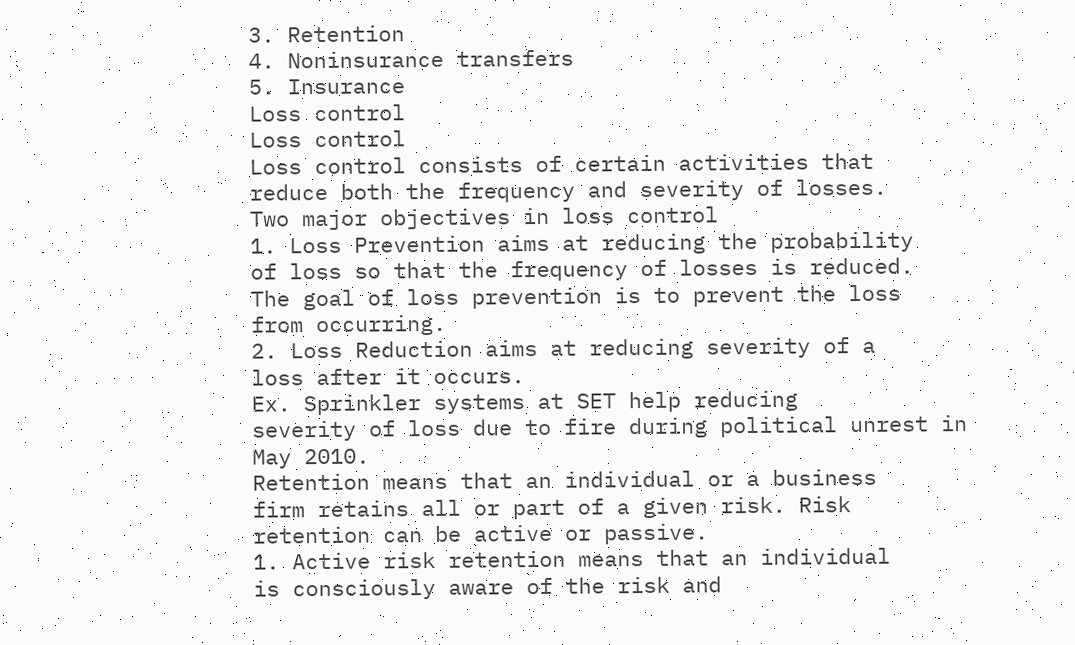3. Retention
4. Noninsurance transfers
5. Insurance
Loss control
Loss control
Loss control consists of certain activities that
reduce both the frequency and severity of losses.
Two major objectives in loss control
1. Loss Prevention aims at reducing the probability
of loss so that the frequency of losses is reduced.
The goal of loss prevention is to prevent the loss
from occurring.
2. Loss Reduction aims at reducing severity of a
loss after it occurs.
Ex. Sprinkler systems at SET help reducing
severity of loss due to fire during political unrest in
May 2010.
Retention means that an individual or a business
firm retains all or part of a given risk. Risk
retention can be active or passive.
1. Active risk retention means that an individual
is consciously aware of the risk and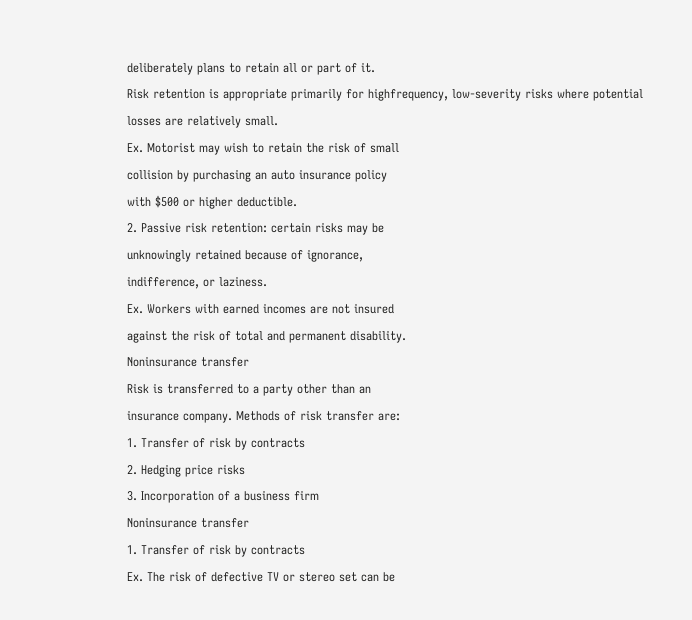deliberately plans to retain all or part of it.
Risk retention is appropriate primarily for highfrequency, low-severity risks where potential
losses are relatively small.
Ex. Motorist may wish to retain the risk of small
collision by purchasing an auto insurance policy
with $500 or higher deductible.
2. Passive risk retention: certain risks may be
unknowingly retained because of ignorance,
indifference, or laziness.
Ex. Workers with earned incomes are not insured
against the risk of total and permanent disability.
Noninsurance transfer
Risk is transferred to a party other than an
insurance company. Methods of risk transfer are:
1. Transfer of risk by contracts
2. Hedging price risks
3. Incorporation of a business firm
Noninsurance transfer
1. Transfer of risk by contracts
Ex. The risk of defective TV or stereo set can be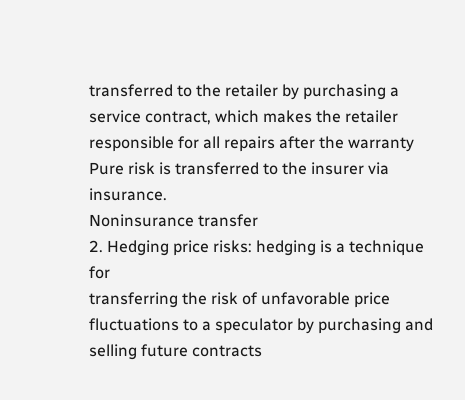transferred to the retailer by purchasing a
service contract, which makes the retailer
responsible for all repairs after the warranty
Pure risk is transferred to the insurer via insurance.
Noninsurance transfer
2. Hedging price risks: hedging is a technique for
transferring the risk of unfavorable price
fluctuations to a speculator by purchasing and
selling future contracts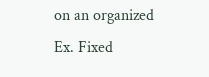on an organized
Ex. Fixed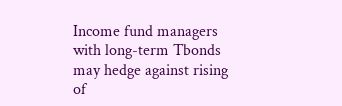Income fund managers with long-term Tbonds may hedge against rising of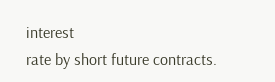interest
rate by short future contracts.